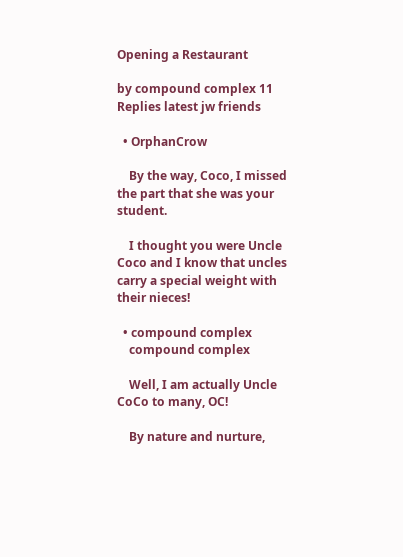Opening a Restaurant

by compound complex 11 Replies latest jw friends

  • OrphanCrow

    By the way, Coco, I missed the part that she was your student.

    I thought you were Uncle Coco and I know that uncles carry a special weight with their nieces!

  • compound complex
    compound complex

    Well, I am actually Uncle CoCo to many, OC!

    By nature and nurture,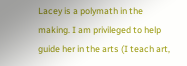Lacey is a polymath in the making. I am privileged to help guide her in the arts (I teach art,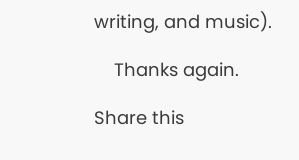writing, and music).

    Thanks again.

Share this